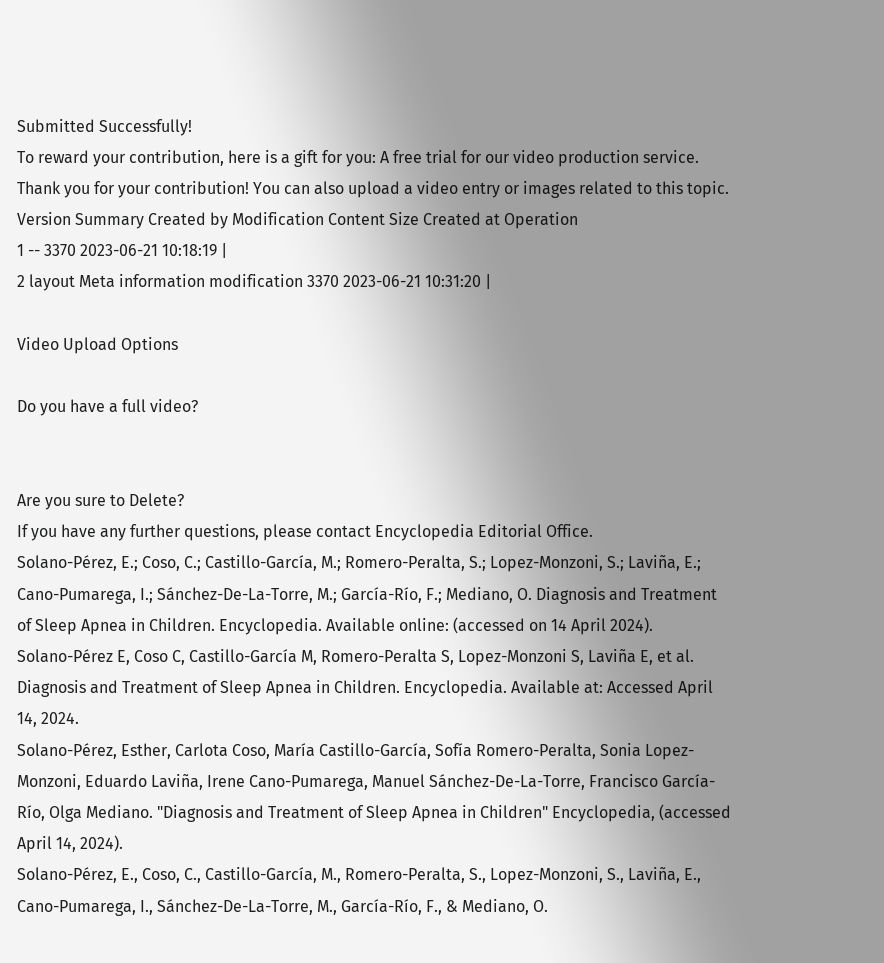Submitted Successfully!
To reward your contribution, here is a gift for you: A free trial for our video production service.
Thank you for your contribution! You can also upload a video entry or images related to this topic.
Version Summary Created by Modification Content Size Created at Operation
1 -- 3370 2023-06-21 10:18:19 |
2 layout Meta information modification 3370 2023-06-21 10:31:20 |

Video Upload Options

Do you have a full video?


Are you sure to Delete?
If you have any further questions, please contact Encyclopedia Editorial Office.
Solano-Pérez, E.; Coso, C.; Castillo-García, M.; Romero-Peralta, S.; Lopez-Monzoni, S.; Laviña, E.; Cano-Pumarega, I.; Sánchez-De-La-Torre, M.; García-Río, F.; Mediano, O. Diagnosis and Treatment of Sleep Apnea in Children. Encyclopedia. Available online: (accessed on 14 April 2024).
Solano-Pérez E, Coso C, Castillo-García M, Romero-Peralta S, Lopez-Monzoni S, Laviña E, et al. Diagnosis and Treatment of Sleep Apnea in Children. Encyclopedia. Available at: Accessed April 14, 2024.
Solano-Pérez, Esther, Carlota Coso, María Castillo-García, Sofía Romero-Peralta, Sonia Lopez-Monzoni, Eduardo Laviña, Irene Cano-Pumarega, Manuel Sánchez-De-La-Torre, Francisco García-Río, Olga Mediano. "Diagnosis and Treatment of Sleep Apnea in Children" Encyclopedia, (accessed April 14, 2024).
Solano-Pérez, E., Coso, C., Castillo-García, M., Romero-Peralta, S., Lopez-Monzoni, S., Laviña, E., Cano-Pumarega, I., Sánchez-De-La-Torre, M., García-Río, F., & Mediano, O.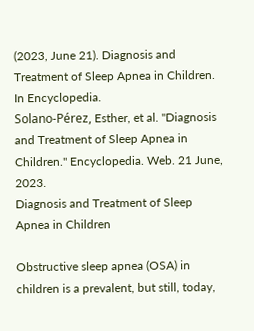(2023, June 21). Diagnosis and Treatment of Sleep Apnea in Children. In Encyclopedia.
Solano-Pérez, Esther, et al. "Diagnosis and Treatment of Sleep Apnea in Children." Encyclopedia. Web. 21 June, 2023.
Diagnosis and Treatment of Sleep Apnea in Children

Obstructive sleep apnea (OSA) in children is a prevalent, but still, today,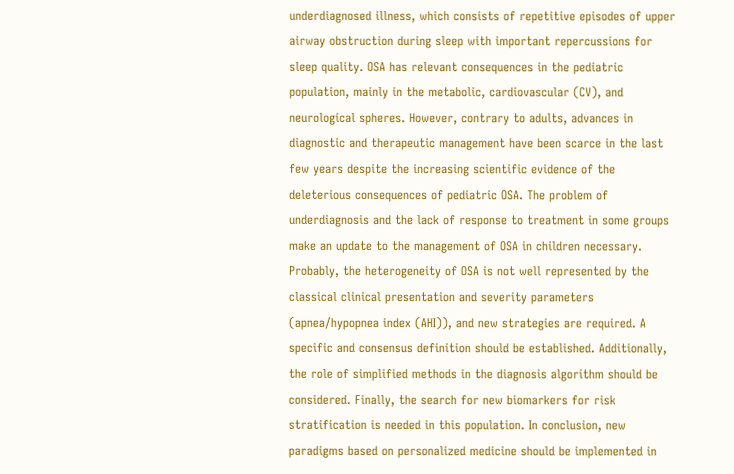underdiagnosed illness, which consists of repetitive episodes of upper airway obstruction during sleep with important repercussions for sleep quality. OSA has relevant consequences in the pediatric population, mainly in the metabolic, cardiovascular (CV), and neurological spheres. However, contrary to adults, advances in diagnostic and therapeutic management have been scarce in the last few years despite the increasing scientific evidence of the deleterious consequences of pediatric OSA. The problem of underdiagnosis and the lack of response to treatment in some groups make an update to the management of OSA in children necessary. Probably, the heterogeneity of OSA is not well represented by the classical clinical presentation and severity parameters (apnea/hypopnea index (AHI)), and new strategies are required. A specific and consensus definition should be established. Additionally, the role of simplified methods in the diagnosis algorithm should be considered. Finally, the search for new biomarkers for risk stratification is needed in this population. In conclusion, new paradigms based on personalized medicine should be implemented in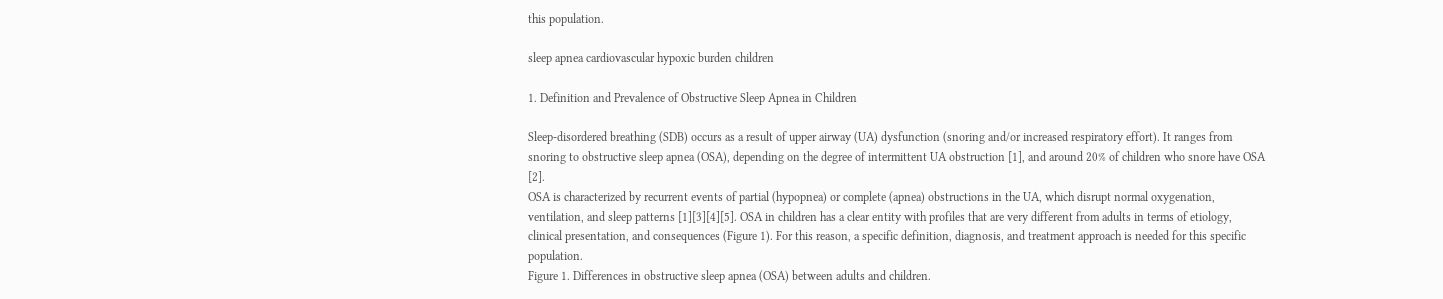this population.

sleep apnea cardiovascular hypoxic burden children

1. Definition and Prevalence of Obstructive Sleep Apnea in Children

Sleep-disordered breathing (SDB) occurs as a result of upper airway (UA) dysfunction (snoring and/or increased respiratory effort). It ranges from snoring to obstructive sleep apnea (OSA), depending on the degree of intermittent UA obstruction [1], and around 20% of children who snore have OSA [2].
OSA is characterized by recurrent events of partial (hypopnea) or complete (apnea) obstructions in the UA, which disrupt normal oxygenation, ventilation, and sleep patterns [1][3][4][5]. OSA in children has a clear entity with profiles that are very different from adults in terms of etiology, clinical presentation, and consequences (Figure 1). For this reason, a specific definition, diagnosis, and treatment approach is needed for this specific population.
Figure 1. Differences in obstructive sleep apnea (OSA) between adults and children.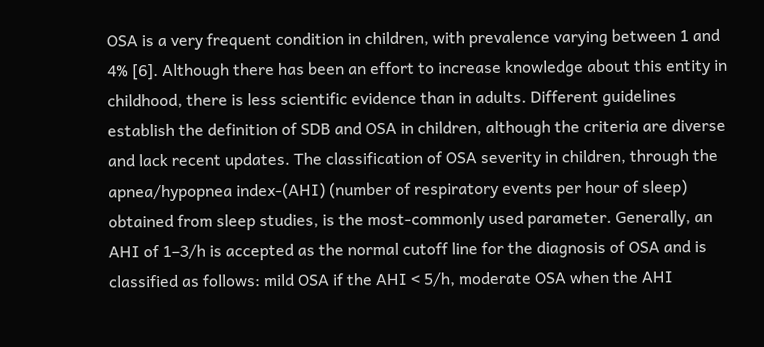OSA is a very frequent condition in children, with prevalence varying between 1 and 4% [6]. Although there has been an effort to increase knowledge about this entity in childhood, there is less scientific evidence than in adults. Different guidelines establish the definition of SDB and OSA in children, although the criteria are diverse and lack recent updates. The classification of OSA severity in children, through the apnea/hypopnea index-(AHI) (number of respiratory events per hour of sleep) obtained from sleep studies, is the most-commonly used parameter. Generally, an AHI of 1–3/h is accepted as the normal cutoff line for the diagnosis of OSA and is classified as follows: mild OSA if the AHI < 5/h, moderate OSA when the AHI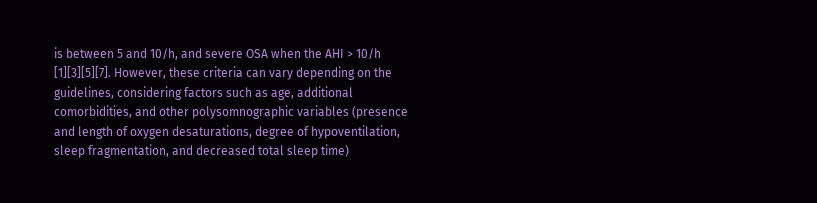is between 5 and 10/h, and severe OSA when the AHI > 10/h [1][3][5][7]. However, these criteria can vary depending on the guidelines, considering factors such as age, additional comorbidities, and other polysomnographic variables (presence and length of oxygen desaturations, degree of hypoventilation, sleep fragmentation, and decreased total sleep time)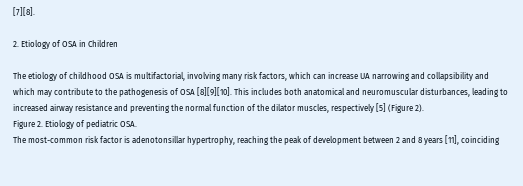[7][8].

2. Etiology of OSA in Children

The etiology of childhood OSA is multifactorial, involving many risk factors, which can increase UA narrowing and collapsibility and which may contribute to the pathogenesis of OSA [8][9][10]. This includes both anatomical and neuromuscular disturbances, leading to increased airway resistance and preventing the normal function of the dilator muscles, respectively [5] (Figure 2).
Figure 2. Etiology of pediatric OSA.
The most-common risk factor is adenotonsillar hypertrophy, reaching the peak of development between 2 and 8 years [11], coinciding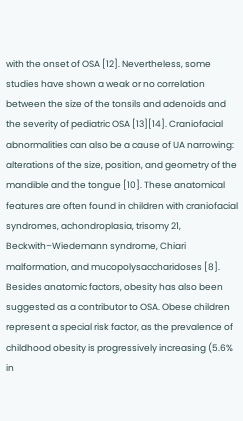with the onset of OSA [12]. Nevertheless, some studies have shown a weak or no correlation between the size of the tonsils and adenoids and the severity of pediatric OSA [13][14]. Craniofacial abnormalities can also be a cause of UA narrowing: alterations of the size, position, and geometry of the mandible and the tongue [10]. These anatomical features are often found in children with craniofacial syndromes, achondroplasia, trisomy 21, Beckwith–Wiedemann syndrome, Chiari malformation, and mucopolysaccharidoses [8].
Besides anatomic factors, obesity has also been suggested as a contributor to OSA. Obese children represent a special risk factor, as the prevalence of childhood obesity is progressively increasing (5.6% in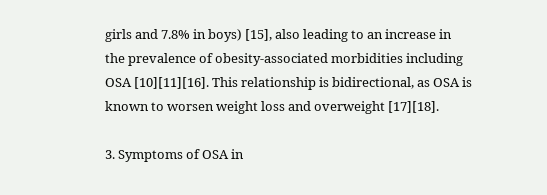girls and 7.8% in boys) [15], also leading to an increase in the prevalence of obesity-associated morbidities including OSA [10][11][16]. This relationship is bidirectional, as OSA is known to worsen weight loss and overweight [17][18].

3. Symptoms of OSA in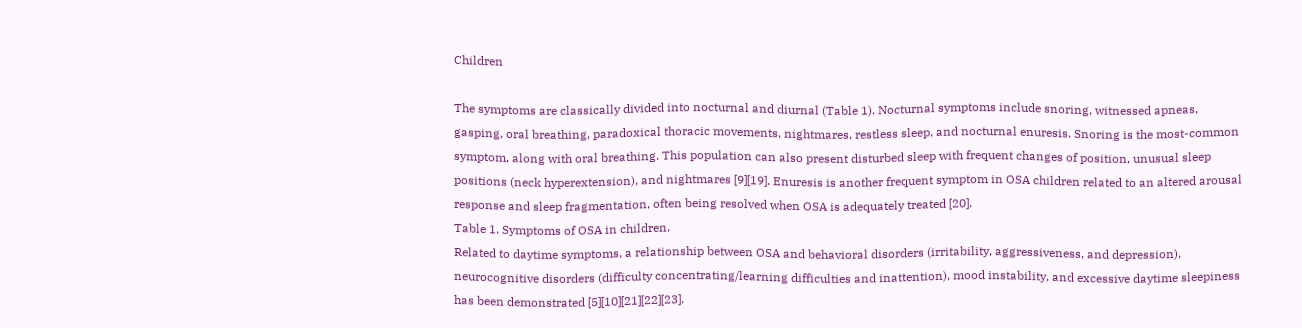Children

The symptoms are classically divided into nocturnal and diurnal (Table 1). Nocturnal symptoms include snoring, witnessed apneas, gasping, oral breathing, paradoxical thoracic movements, nightmares, restless sleep, and nocturnal enuresis. Snoring is the most-common symptom, along with oral breathing. This population can also present disturbed sleep with frequent changes of position, unusual sleep positions (neck hyperextension), and nightmares [9][19]. Enuresis is another frequent symptom in OSA children related to an altered arousal response and sleep fragmentation, often being resolved when OSA is adequately treated [20].
Table 1. Symptoms of OSA in children.
Related to daytime symptoms, a relationship between OSA and behavioral disorders (irritability, aggressiveness, and depression), neurocognitive disorders (difficulty concentrating/learning difficulties and inattention), mood instability, and excessive daytime sleepiness has been demonstrated [5][10][21][22][23].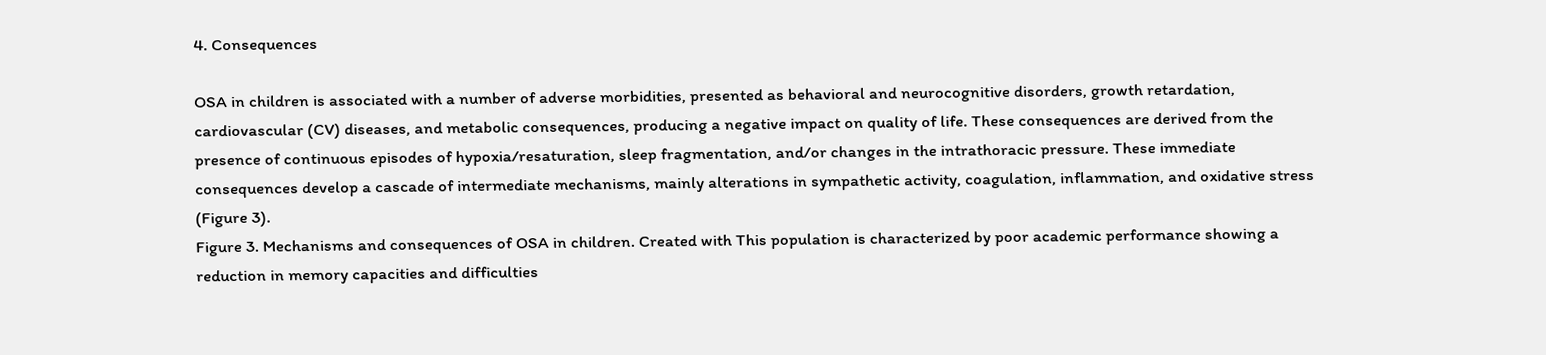4. Consequences

OSA in children is associated with a number of adverse morbidities, presented as behavioral and neurocognitive disorders, growth retardation, cardiovascular (CV) diseases, and metabolic consequences, producing a negative impact on quality of life. These consequences are derived from the presence of continuous episodes of hypoxia/resaturation, sleep fragmentation, and/or changes in the intrathoracic pressure. These immediate consequences develop a cascade of intermediate mechanisms, mainly alterations in sympathetic activity, coagulation, inflammation, and oxidative stress (Figure 3).
Figure 3. Mechanisms and consequences of OSA in children. Created with This population is characterized by poor academic performance showing a reduction in memory capacities and difficulties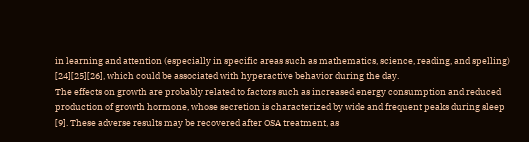in learning and attention (especially in specific areas such as mathematics, science, reading, and spelling) [24][25][26], which could be associated with hyperactive behavior during the day.
The effects on growth are probably related to factors such as increased energy consumption and reduced production of growth hormone, whose secretion is characterized by wide and frequent peaks during sleep [9]. These adverse results may be recovered after OSA treatment, as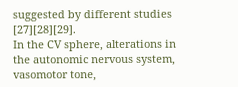suggested by different studies [27][28][29].
In the CV sphere, alterations in the autonomic nervous system, vasomotor tone,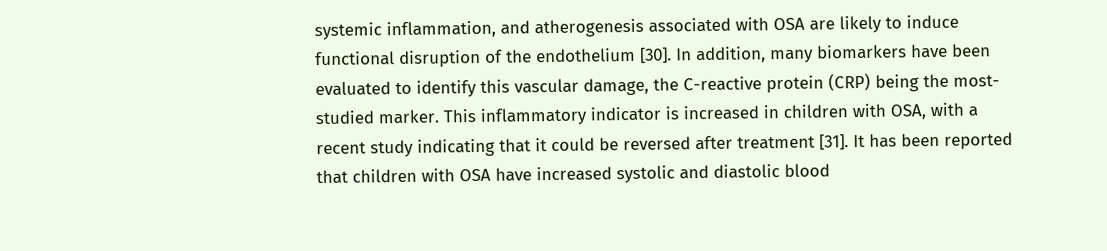systemic inflammation, and atherogenesis associated with OSA are likely to induce functional disruption of the endothelium [30]. In addition, many biomarkers have been evaluated to identify this vascular damage, the C-reactive protein (CRP) being the most-studied marker. This inflammatory indicator is increased in children with OSA, with a recent study indicating that it could be reversed after treatment [31]. It has been reported that children with OSA have increased systolic and diastolic blood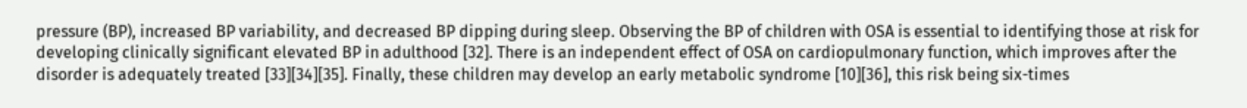pressure (BP), increased BP variability, and decreased BP dipping during sleep. Observing the BP of children with OSA is essential to identifying those at risk for developing clinically significant elevated BP in adulthood [32]. There is an independent effect of OSA on cardiopulmonary function, which improves after the disorder is adequately treated [33][34][35]. Finally, these children may develop an early metabolic syndrome [10][36], this risk being six-times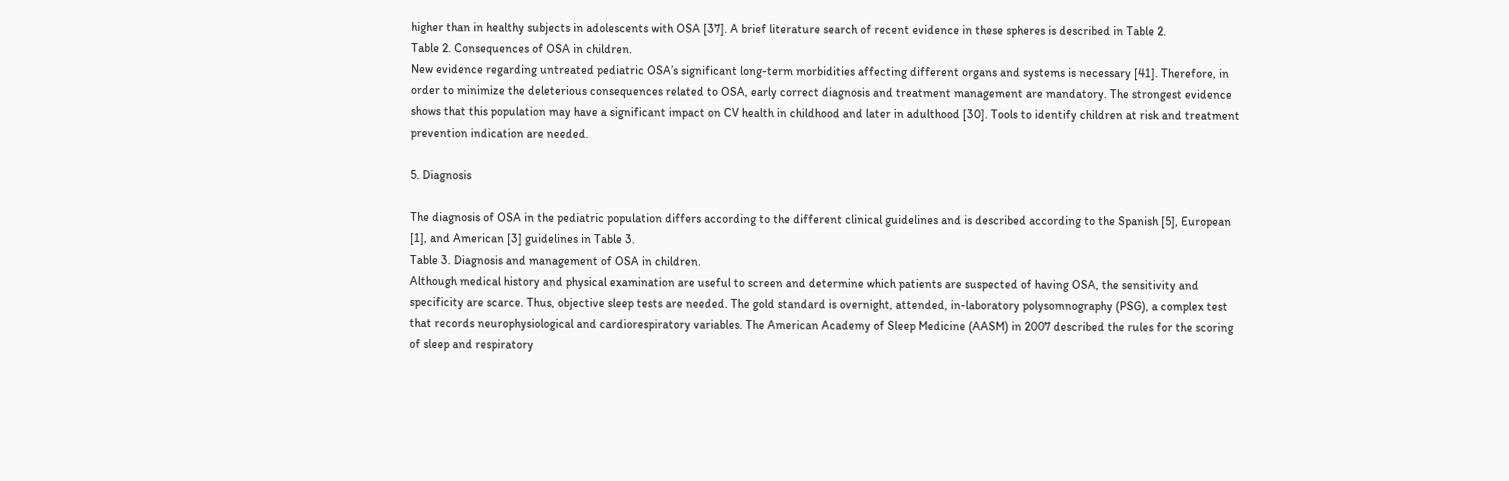higher than in healthy subjects in adolescents with OSA [37]. A brief literature search of recent evidence in these spheres is described in Table 2.
Table 2. Consequences of OSA in children.
New evidence regarding untreated pediatric OSA’s significant long-term morbidities affecting different organs and systems is necessary [41]. Therefore, in order to minimize the deleterious consequences related to OSA, early correct diagnosis and treatment management are mandatory. The strongest evidence shows that this population may have a significant impact on CV health in childhood and later in adulthood [30]. Tools to identify children at risk and treatment prevention indication are needed.

5. Diagnosis

The diagnosis of OSA in the pediatric population differs according to the different clinical guidelines and is described according to the Spanish [5], European [1], and American [3] guidelines in Table 3.
Table 3. Diagnosis and management of OSA in children.
Although medical history and physical examination are useful to screen and determine which patients are suspected of having OSA, the sensitivity and specificity are scarce. Thus, objective sleep tests are needed. The gold standard is overnight, attended, in-laboratory polysomnography (PSG), a complex test that records neurophysiological and cardiorespiratory variables. The American Academy of Sleep Medicine (AASM) in 2007 described the rules for the scoring of sleep and respiratory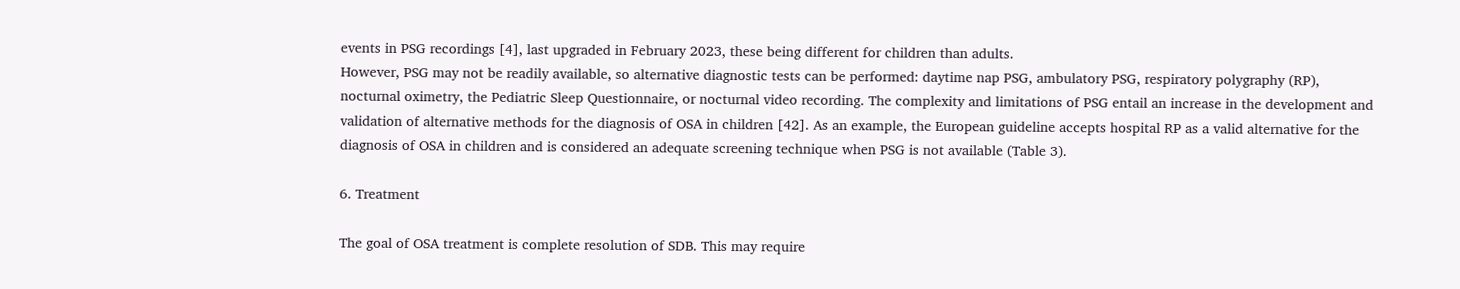events in PSG recordings [4], last upgraded in February 2023, these being different for children than adults.
However, PSG may not be readily available, so alternative diagnostic tests can be performed: daytime nap PSG, ambulatory PSG, respiratory polygraphy (RP), nocturnal oximetry, the Pediatric Sleep Questionnaire, or nocturnal video recording. The complexity and limitations of PSG entail an increase in the development and validation of alternative methods for the diagnosis of OSA in children [42]. As an example, the European guideline accepts hospital RP as a valid alternative for the diagnosis of OSA in children and is considered an adequate screening technique when PSG is not available (Table 3).

6. Treatment

The goal of OSA treatment is complete resolution of SDB. This may require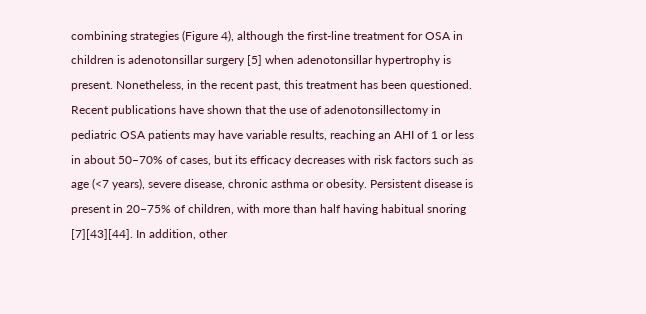combining strategies (Figure 4), although the first-line treatment for OSA in children is adenotonsillar surgery [5] when adenotonsillar hypertrophy is present. Nonetheless, in the recent past, this treatment has been questioned. Recent publications have shown that the use of adenotonsillectomy in pediatric OSA patients may have variable results, reaching an AHI of 1 or less in about 50–70% of cases, but its efficacy decreases with risk factors such as age (<7 years), severe disease, chronic asthma or obesity. Persistent disease is present in 20–75% of children, with more than half having habitual snoring [7][43][44]. In addition, other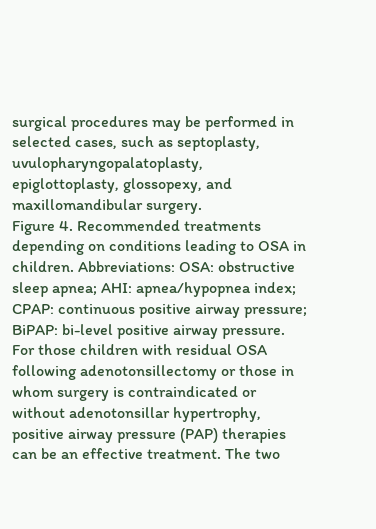surgical procedures may be performed in selected cases, such as septoplasty, uvulopharyngopalatoplasty, epiglottoplasty, glossopexy, and maxillomandibular surgery.
Figure 4. Recommended treatments depending on conditions leading to OSA in children. Abbreviations: OSA: obstructive sleep apnea; AHI: apnea/hypopnea index; CPAP: continuous positive airway pressure; BiPAP: bi-level positive airway pressure.
For those children with residual OSA following adenotonsillectomy or those in whom surgery is contraindicated or without adenotonsillar hypertrophy, positive airway pressure (PAP) therapies can be an effective treatment. The two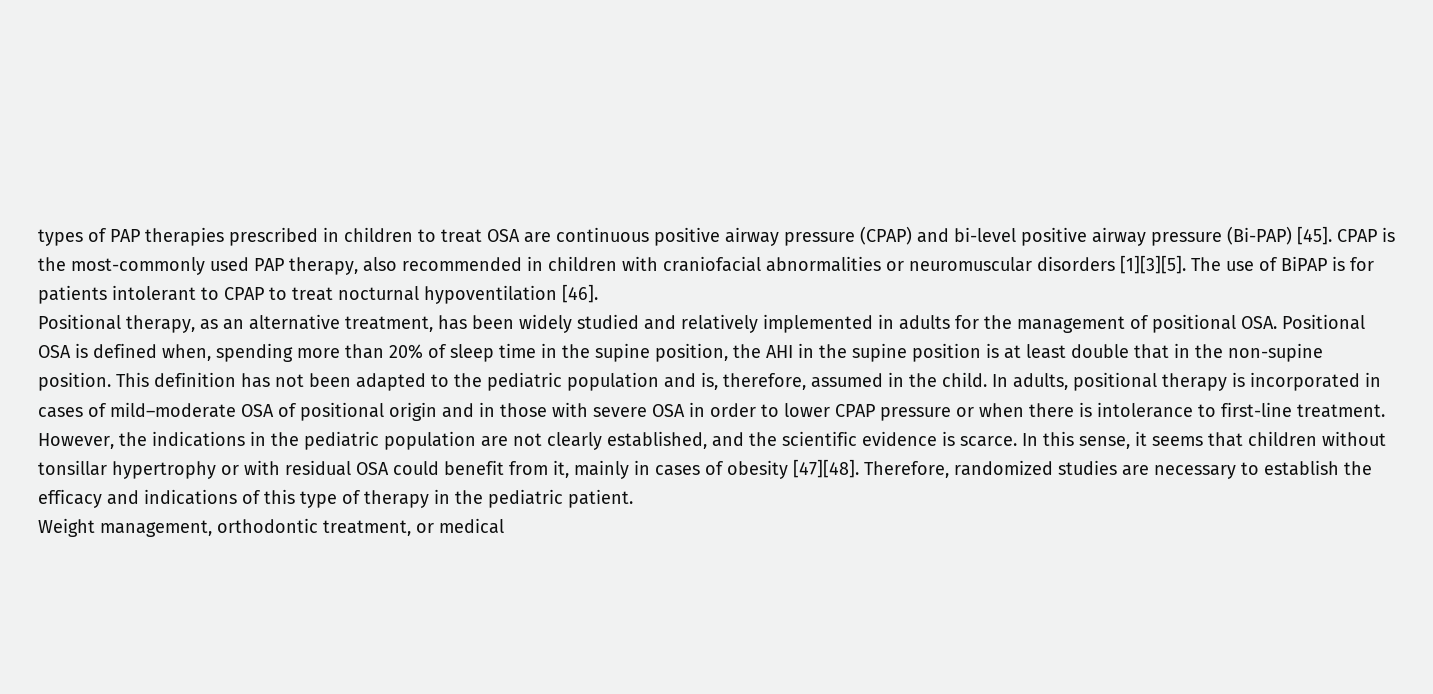types of PAP therapies prescribed in children to treat OSA are continuous positive airway pressure (CPAP) and bi-level positive airway pressure (Bi-PAP) [45]. CPAP is the most-commonly used PAP therapy, also recommended in children with craniofacial abnormalities or neuromuscular disorders [1][3][5]. The use of BiPAP is for patients intolerant to CPAP to treat nocturnal hypoventilation [46].
Positional therapy, as an alternative treatment, has been widely studied and relatively implemented in adults for the management of positional OSA. Positional OSA is defined when, spending more than 20% of sleep time in the supine position, the AHI in the supine position is at least double that in the non-supine position. This definition has not been adapted to the pediatric population and is, therefore, assumed in the child. In adults, positional therapy is incorporated in cases of mild–moderate OSA of positional origin and in those with severe OSA in order to lower CPAP pressure or when there is intolerance to first-line treatment. However, the indications in the pediatric population are not clearly established, and the scientific evidence is scarce. In this sense, it seems that children without tonsillar hypertrophy or with residual OSA could benefit from it, mainly in cases of obesity [47][48]. Therefore, randomized studies are necessary to establish the efficacy and indications of this type of therapy in the pediatric patient.
Weight management, orthodontic treatment, or medical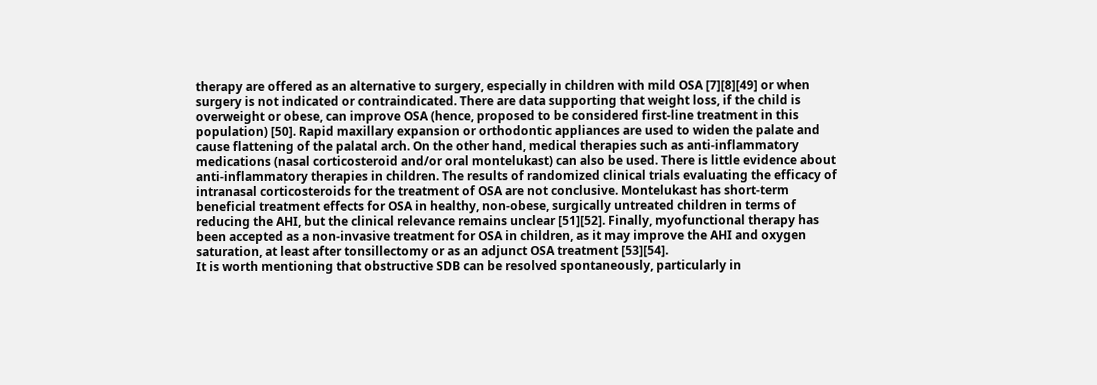therapy are offered as an alternative to surgery, especially in children with mild OSA [7][8][49] or when surgery is not indicated or contraindicated. There are data supporting that weight loss, if the child is overweight or obese, can improve OSA (hence, proposed to be considered first-line treatment in this population) [50]. Rapid maxillary expansion or orthodontic appliances are used to widen the palate and cause flattening of the palatal arch. On the other hand, medical therapies such as anti-inflammatory medications (nasal corticosteroid and/or oral montelukast) can also be used. There is little evidence about anti-inflammatory therapies in children. The results of randomized clinical trials evaluating the efficacy of intranasal corticosteroids for the treatment of OSA are not conclusive. Montelukast has short-term beneficial treatment effects for OSA in healthy, non-obese, surgically untreated children in terms of reducing the AHI, but the clinical relevance remains unclear [51][52]. Finally, myofunctional therapy has been accepted as a non-invasive treatment for OSA in children, as it may improve the AHI and oxygen saturation, at least after tonsillectomy or as an adjunct OSA treatment [53][54].
It is worth mentioning that obstructive SDB can be resolved spontaneously, particularly in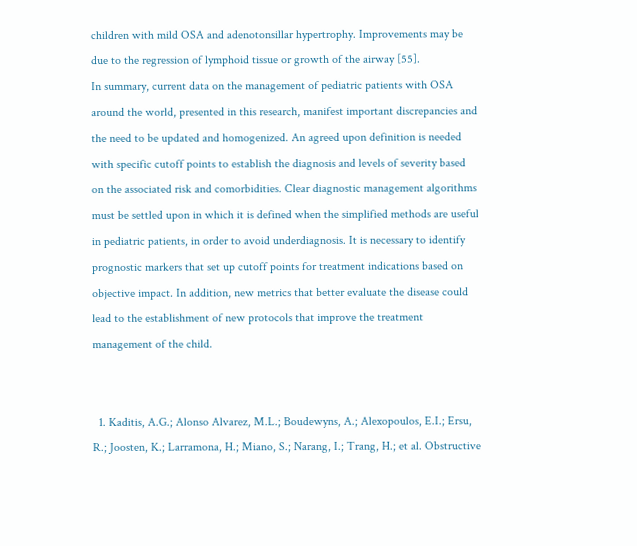children with mild OSA and adenotonsillar hypertrophy. Improvements may be due to the regression of lymphoid tissue or growth of the airway [55].
In summary, current data on the management of pediatric patients with OSA around the world, presented in this research, manifest important discrepancies and the need to be updated and homogenized. An agreed upon definition is needed with specific cutoff points to establish the diagnosis and levels of severity based on the associated risk and comorbidities. Clear diagnostic management algorithms must be settled upon in which it is defined when the simplified methods are useful in pediatric patients, in order to avoid underdiagnosis. It is necessary to identify prognostic markers that set up cutoff points for treatment indications based on objective impact. In addition, new metrics that better evaluate the disease could lead to the establishment of new protocols that improve the treatment management of the child.


  1. Kaditis, A.G.; Alonso Alvarez, M.L.; Boudewyns, A.; Alexopoulos, E.I.; Ersu, R.; Joosten, K.; Larramona, H.; Miano, S.; Narang, I.; Trang, H.; et al. Obstructive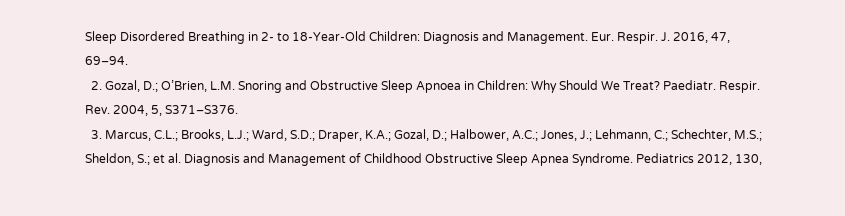Sleep Disordered Breathing in 2- to 18-Year-Old Children: Diagnosis and Management. Eur. Respir. J. 2016, 47, 69–94.
  2. Gozal, D.; O’Brien, L.M. Snoring and Obstructive Sleep Apnoea in Children: Why Should We Treat? Paediatr. Respir. Rev. 2004, 5, S371–S376.
  3. Marcus, C.L.; Brooks, L.J.; Ward, S.D.; Draper, K.A.; Gozal, D.; Halbower, A.C.; Jones, J.; Lehmann, C.; Schechter, M.S.; Sheldon, S.; et al. Diagnosis and Management of Childhood Obstructive Sleep Apnea Syndrome. Pediatrics 2012, 130,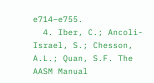e714–e755.
  4. Iber, C.; Ancoli-Israel, S.; Chesson, A.L.; Quan, S.F. The AASM Manual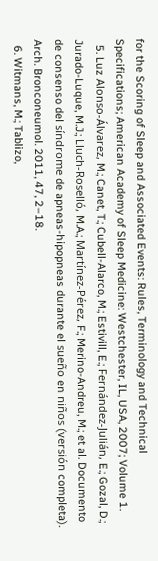for the Scoring of Sleep and Associated Events: Rules, Terminology and Technical Specifications; American Academy of Sleep Medicine: Westchester, IL, USA, 2007; Volume 1.
  5. Luz Alonso-Álvarez, M.; Canet, T.; Cubell-Alarco, M.; Estivill, E.; Fernández-Julián, E.; Gozal, D.; Jurado-Luque, M.J.; Lluch-Roselló, M.A.; Martínez-Pérez, F.; Merino-Andreu, M.; et al. Documento de consenso del síndrome de apneas-hipopneas durante el sueño en niños (versión completa). Arch. Bronconeumol. 2011, 47, 2–18.
  6. Witmans, M.; Tablizo,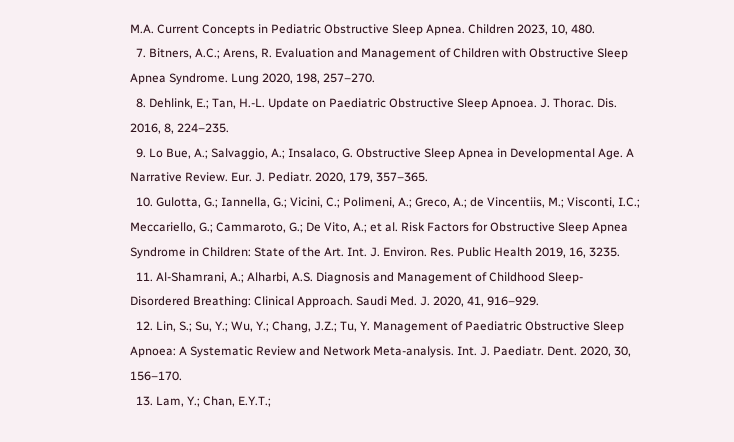M.A. Current Concepts in Pediatric Obstructive Sleep Apnea. Children 2023, 10, 480.
  7. Bitners, A.C.; Arens, R. Evaluation and Management of Children with Obstructive Sleep Apnea Syndrome. Lung 2020, 198, 257–270.
  8. Dehlink, E.; Tan, H.-L. Update on Paediatric Obstructive Sleep Apnoea. J. Thorac. Dis. 2016, 8, 224–235.
  9. Lo Bue, A.; Salvaggio, A.; Insalaco, G. Obstructive Sleep Apnea in Developmental Age. A Narrative Review. Eur. J. Pediatr. 2020, 179, 357–365.
  10. Gulotta, G.; Iannella, G.; Vicini, C.; Polimeni, A.; Greco, A.; de Vincentiis, M.; Visconti, I.C.; Meccariello, G.; Cammaroto, G.; De Vito, A.; et al. Risk Factors for Obstructive Sleep Apnea Syndrome in Children: State of the Art. Int. J. Environ. Res. Public Health 2019, 16, 3235.
  11. Al-Shamrani, A.; Alharbi, A.S. Diagnosis and Management of Childhood Sleep-Disordered Breathing: Clinical Approach. Saudi Med. J. 2020, 41, 916–929.
  12. Lin, S.; Su, Y.; Wu, Y.; Chang, J.Z.; Tu, Y. Management of Paediatric Obstructive Sleep Apnoea: A Systematic Review and Network Meta-analysis. Int. J. Paediatr. Dent. 2020, 30, 156–170.
  13. Lam, Y.; Chan, E.Y.T.;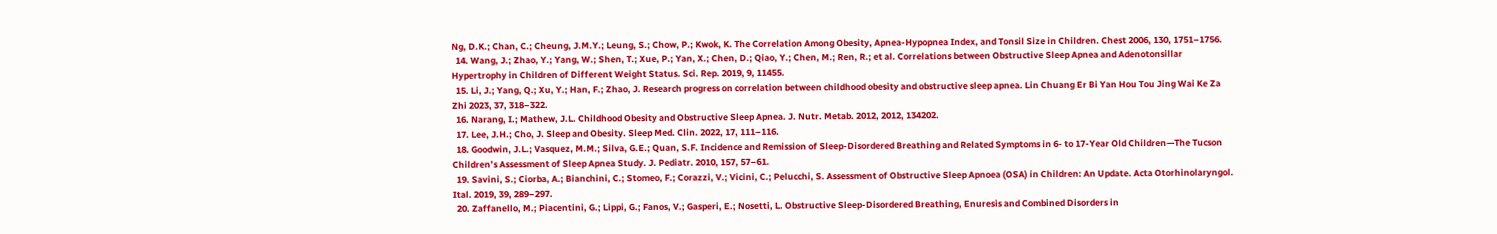Ng, D.K.; Chan, C.; Cheung, J.M.Y.; Leung, S.; Chow, P.; Kwok, K. The Correlation Among Obesity, Apnea-Hypopnea Index, and Tonsil Size in Children. Chest 2006, 130, 1751–1756.
  14. Wang, J.; Zhao, Y.; Yang, W.; Shen, T.; Xue, P.; Yan, X.; Chen, D.; Qiao, Y.; Chen, M.; Ren, R.; et al. Correlations between Obstructive Sleep Apnea and Adenotonsillar Hypertrophy in Children of Different Weight Status. Sci. Rep. 2019, 9, 11455.
  15. Li, J.; Yang, Q.; Xu, Y.; Han, F.; Zhao, J. Research progress on correlation between childhood obesity and obstructive sleep apnea. Lin Chuang Er Bi Yan Hou Tou Jing Wai Ke Za Zhi 2023, 37, 318–322.
  16. Narang, I.; Mathew, J.L. Childhood Obesity and Obstructive Sleep Apnea. J. Nutr. Metab. 2012, 2012, 134202.
  17. Lee, J.H.; Cho, J. Sleep and Obesity. Sleep Med. Clin. 2022, 17, 111–116.
  18. Goodwin, J.L.; Vasquez, M.M.; Silva, G.E.; Quan, S.F. Incidence and Remission of Sleep-Disordered Breathing and Related Symptoms in 6- to 17-Year Old Children—The Tucson Children’s Assessment of Sleep Apnea Study. J. Pediatr. 2010, 157, 57–61.
  19. Savini, S.; Ciorba, A.; Bianchini, C.; Stomeo, F.; Corazzi, V.; Vicini, C.; Pelucchi, S. Assessment of Obstructive Sleep Apnoea (OSA) in Children: An Update. Acta Otorhinolaryngol. Ital. 2019, 39, 289–297.
  20. Zaffanello, M.; Piacentini, G.; Lippi, G.; Fanos, V.; Gasperi, E.; Nosetti, L. Obstructive Sleep-Disordered Breathing, Enuresis and Combined Disorders in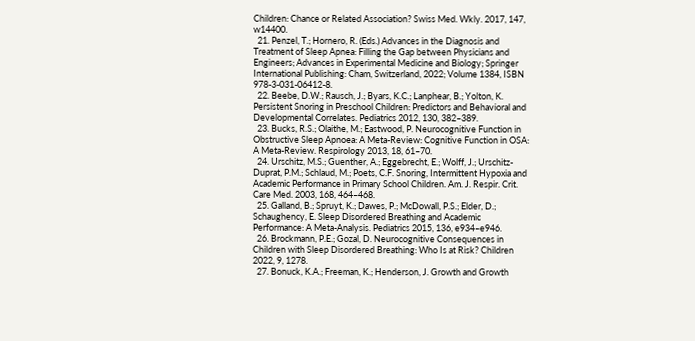Children: Chance or Related Association? Swiss Med. Wkly. 2017, 147, w14400.
  21. Penzel, T.; Hornero, R. (Eds.) Advances in the Diagnosis and Treatment of Sleep Apnea: Filling the Gap between Physicians and Engineers; Advances in Experimental Medicine and Biology; Springer International Publishing: Cham, Switzerland, 2022; Volume 1384, ISBN 978-3-031-06412-8.
  22. Beebe, D.W.; Rausch, J.; Byars, K.C.; Lanphear, B.; Yolton, K. Persistent Snoring in Preschool Children: Predictors and Behavioral and Developmental Correlates. Pediatrics 2012, 130, 382–389.
  23. Bucks, R.S.; Olaithe, M.; Eastwood, P. Neurocognitive Function in Obstructive Sleep Apnoea: A Meta-Review: Cognitive Function in OSA: A Meta-Review. Respirology 2013, 18, 61–70.
  24. Urschitz, M.S.; Guenther, A.; Eggebrecht, E.; Wolff, J.; Urschitz-Duprat, P.M.; Schlaud, M.; Poets, C.F. Snoring, Intermittent Hypoxia and Academic Performance in Primary School Children. Am. J. Respir. Crit. Care Med. 2003, 168, 464–468.
  25. Galland, B.; Spruyt, K.; Dawes, P.; McDowall, P.S.; Elder, D.; Schaughency, E. Sleep Disordered Breathing and Academic Performance: A Meta-Analysis. Pediatrics 2015, 136, e934–e946.
  26. Brockmann, P.E.; Gozal, D. Neurocognitive Consequences in Children with Sleep Disordered Breathing: Who Is at Risk? Children 2022, 9, 1278.
  27. Bonuck, K.A.; Freeman, K.; Henderson, J. Growth and Growth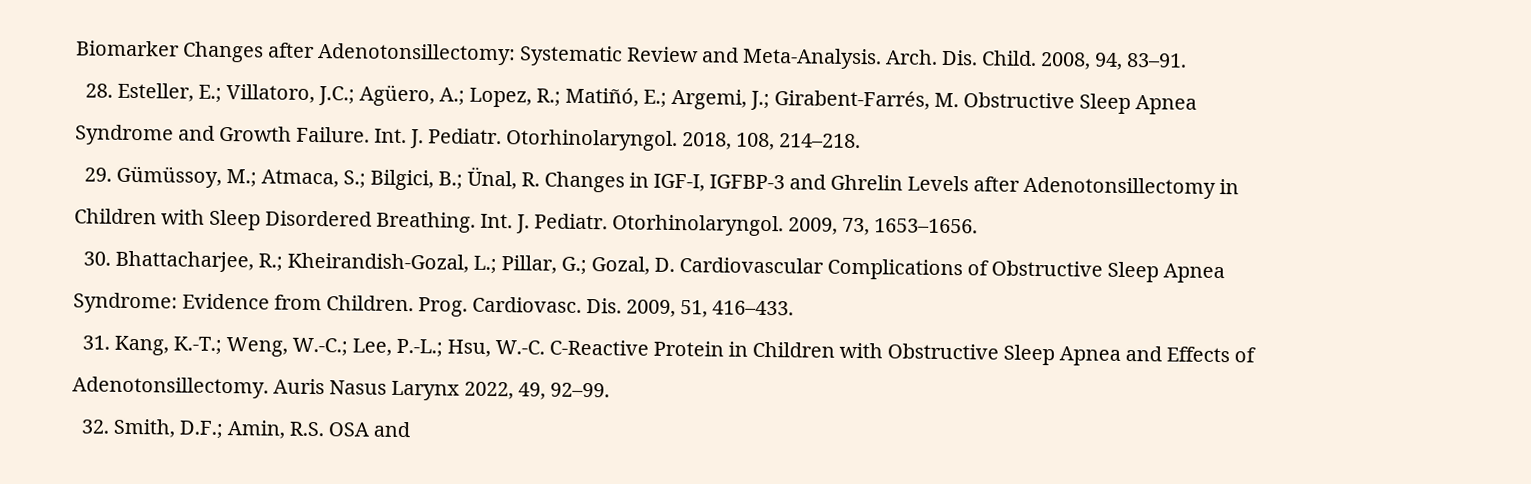Biomarker Changes after Adenotonsillectomy: Systematic Review and Meta-Analysis. Arch. Dis. Child. 2008, 94, 83–91.
  28. Esteller, E.; Villatoro, J.C.; Agüero, A.; Lopez, R.; Matiñó, E.; Argemi, J.; Girabent-Farrés, M. Obstructive Sleep Apnea Syndrome and Growth Failure. Int. J. Pediatr. Otorhinolaryngol. 2018, 108, 214–218.
  29. Gümüssoy, M.; Atmaca, S.; Bilgici, B.; Ünal, R. Changes in IGF-I, IGFBP-3 and Ghrelin Levels after Adenotonsillectomy in Children with Sleep Disordered Breathing. Int. J. Pediatr. Otorhinolaryngol. 2009, 73, 1653–1656.
  30. Bhattacharjee, R.; Kheirandish-Gozal, L.; Pillar, G.; Gozal, D. Cardiovascular Complications of Obstructive Sleep Apnea Syndrome: Evidence from Children. Prog. Cardiovasc. Dis. 2009, 51, 416–433.
  31. Kang, K.-T.; Weng, W.-C.; Lee, P.-L.; Hsu, W.-C. C-Reactive Protein in Children with Obstructive Sleep Apnea and Effects of Adenotonsillectomy. Auris Nasus Larynx 2022, 49, 92–99.
  32. Smith, D.F.; Amin, R.S. OSA and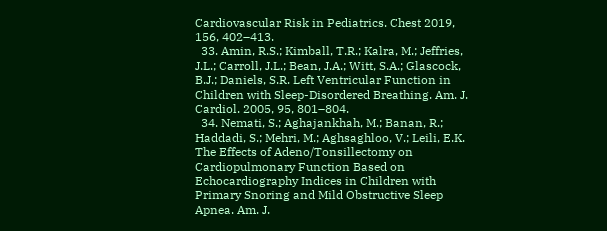Cardiovascular Risk in Pediatrics. Chest 2019, 156, 402–413.
  33. Amin, R.S.; Kimball, T.R.; Kalra, M.; Jeffries, J.L.; Carroll, J.L.; Bean, J.A.; Witt, S.A.; Glascock, B.J.; Daniels, S.R. Left Ventricular Function in Children with Sleep-Disordered Breathing. Am. J. Cardiol. 2005, 95, 801–804.
  34. Nemati, S.; Aghajankhah, M.; Banan, R.; Haddadi, S.; Mehri, M.; Aghsaghloo, V.; Leili, E.K. The Effects of Adeno/Tonsillectomy on Cardiopulmonary Function Based on Echocardiography Indices in Children with Primary Snoring and Mild Obstructive Sleep Apnea. Am. J.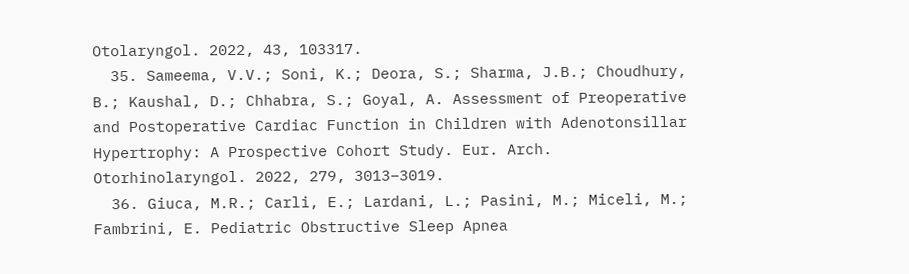Otolaryngol. 2022, 43, 103317.
  35. Sameema, V.V.; Soni, K.; Deora, S.; Sharma, J.B.; Choudhury, B.; Kaushal, D.; Chhabra, S.; Goyal, A. Assessment of Preoperative and Postoperative Cardiac Function in Children with Adenotonsillar Hypertrophy: A Prospective Cohort Study. Eur. Arch. Otorhinolaryngol. 2022, 279, 3013–3019.
  36. Giuca, M.R.; Carli, E.; Lardani, L.; Pasini, M.; Miceli, M.; Fambrini, E. Pediatric Obstructive Sleep Apnea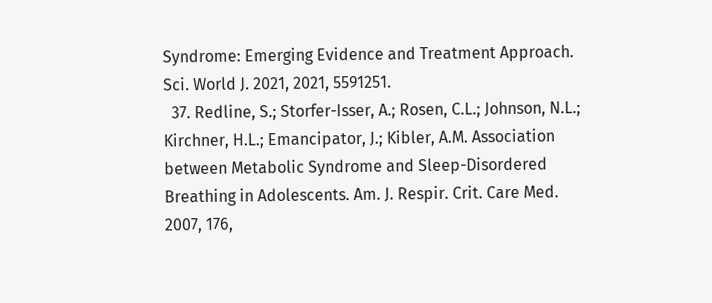Syndrome: Emerging Evidence and Treatment Approach. Sci. World J. 2021, 2021, 5591251.
  37. Redline, S.; Storfer-Isser, A.; Rosen, C.L.; Johnson, N.L.; Kirchner, H.L.; Emancipator, J.; Kibler, A.M. Association between Metabolic Syndrome and Sleep-Disordered Breathing in Adolescents. Am. J. Respir. Crit. Care Med. 2007, 176,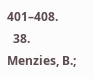401–408.
  38. Menzies, B.;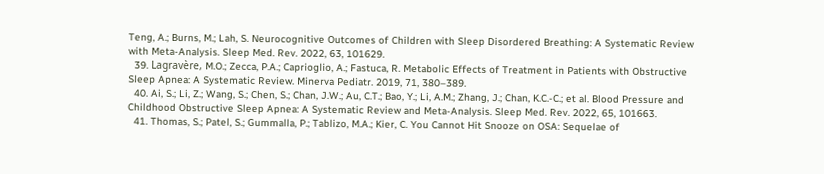Teng, A.; Burns, M.; Lah, S. Neurocognitive Outcomes of Children with Sleep Disordered Breathing: A Systematic Review with Meta-Analysis. Sleep Med. Rev. 2022, 63, 101629.
  39. Lagravère, M.O.; Zecca, P.A.; Caprioglio, A.; Fastuca, R. Metabolic Effects of Treatment in Patients with Obstructive Sleep Apnea: A Systematic Review. Minerva Pediatr. 2019, 71, 380–389.
  40. Ai, S.; Li, Z.; Wang, S.; Chen, S.; Chan, J.W.; Au, C.T.; Bao, Y.; Li, A.M.; Zhang, J.; Chan, K.C.-C.; et al. Blood Pressure and Childhood Obstructive Sleep Apnea: A Systematic Review and Meta-Analysis. Sleep Med. Rev. 2022, 65, 101663.
  41. Thomas, S.; Patel, S.; Gummalla, P.; Tablizo, M.A.; Kier, C. You Cannot Hit Snooze on OSA: Sequelae of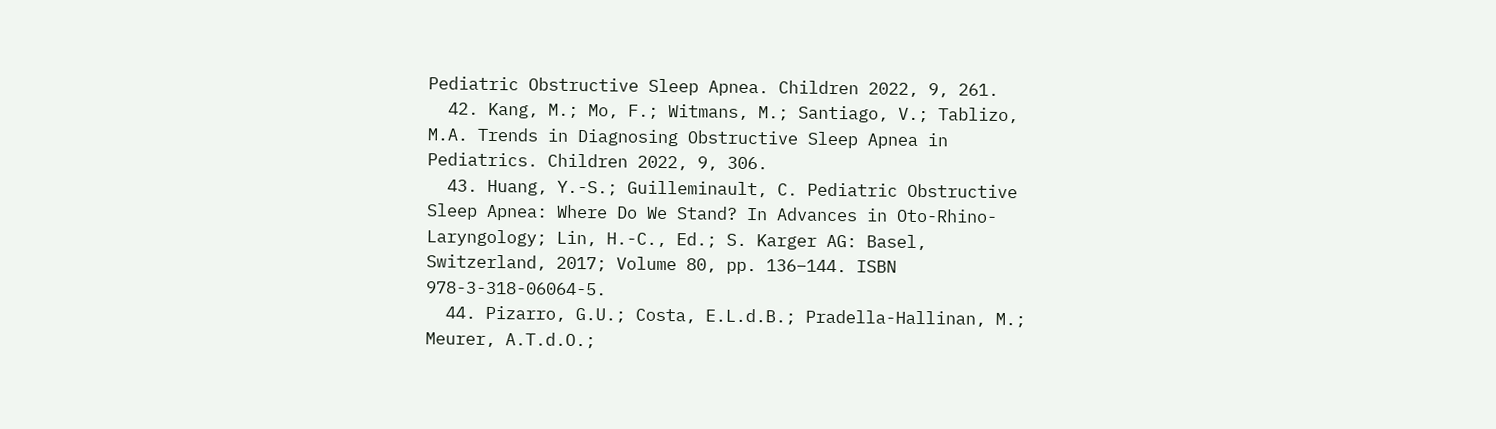Pediatric Obstructive Sleep Apnea. Children 2022, 9, 261.
  42. Kang, M.; Mo, F.; Witmans, M.; Santiago, V.; Tablizo, M.A. Trends in Diagnosing Obstructive Sleep Apnea in Pediatrics. Children 2022, 9, 306.
  43. Huang, Y.-S.; Guilleminault, C. Pediatric Obstructive Sleep Apnea: Where Do We Stand? In Advances in Oto-Rhino-Laryngology; Lin, H.-C., Ed.; S. Karger AG: Basel, Switzerland, 2017; Volume 80, pp. 136–144. ISBN 978-3-318-06064-5.
  44. Pizarro, G.U.; Costa, E.L.d.B.; Pradella-Hallinan, M.; Meurer, A.T.d.O.;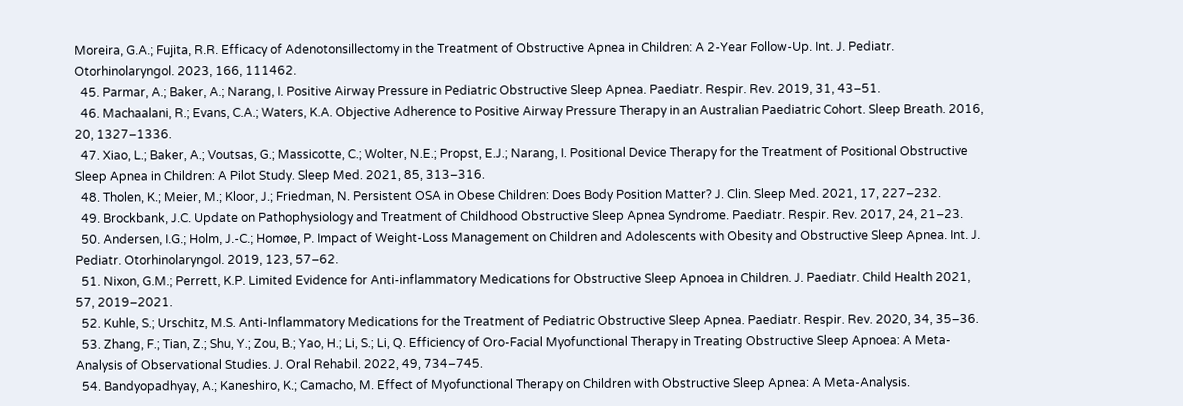Moreira, G.A.; Fujita, R.R. Efficacy of Adenotonsillectomy in the Treatment of Obstructive Apnea in Children: A 2-Year Follow-Up. Int. J. Pediatr. Otorhinolaryngol. 2023, 166, 111462.
  45. Parmar, A.; Baker, A.; Narang, I. Positive Airway Pressure in Pediatric Obstructive Sleep Apnea. Paediatr. Respir. Rev. 2019, 31, 43–51.
  46. Machaalani, R.; Evans, C.A.; Waters, K.A. Objective Adherence to Positive Airway Pressure Therapy in an Australian Paediatric Cohort. Sleep Breath. 2016, 20, 1327–1336.
  47. Xiao, L.; Baker, A.; Voutsas, G.; Massicotte, C.; Wolter, N.E.; Propst, E.J.; Narang, I. Positional Device Therapy for the Treatment of Positional Obstructive Sleep Apnea in Children: A Pilot Study. Sleep Med. 2021, 85, 313–316.
  48. Tholen, K.; Meier, M.; Kloor, J.; Friedman, N. Persistent OSA in Obese Children: Does Body Position Matter? J. Clin. Sleep Med. 2021, 17, 227–232.
  49. Brockbank, J.C. Update on Pathophysiology and Treatment of Childhood Obstructive Sleep Apnea Syndrome. Paediatr. Respir. Rev. 2017, 24, 21–23.
  50. Andersen, I.G.; Holm, J.-C.; Homøe, P. Impact of Weight-Loss Management on Children and Adolescents with Obesity and Obstructive Sleep Apnea. Int. J. Pediatr. Otorhinolaryngol. 2019, 123, 57–62.
  51. Nixon, G.M.; Perrett, K.P. Limited Evidence for Anti-inflammatory Medications for Obstructive Sleep Apnoea in Children. J. Paediatr. Child Health 2021, 57, 2019–2021.
  52. Kuhle, S.; Urschitz, M.S. Anti-Inflammatory Medications for the Treatment of Pediatric Obstructive Sleep Apnea. Paediatr. Respir. Rev. 2020, 34, 35–36.
  53. Zhang, F.; Tian, Z.; Shu, Y.; Zou, B.; Yao, H.; Li, S.; Li, Q. Efficiency of Oro-Facial Myofunctional Therapy in Treating Obstructive Sleep Apnoea: A Meta-Analysis of Observational Studies. J. Oral Rehabil. 2022, 49, 734–745.
  54. Bandyopadhyay, A.; Kaneshiro, K.; Camacho, M. Effect of Myofunctional Therapy on Children with Obstructive Sleep Apnea: A Meta-Analysis.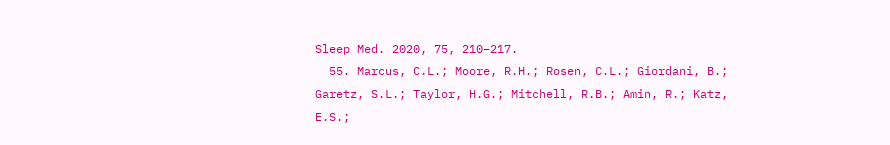Sleep Med. 2020, 75, 210–217.
  55. Marcus, C.L.; Moore, R.H.; Rosen, C.L.; Giordani, B.; Garetz, S.L.; Taylor, H.G.; Mitchell, R.B.; Amin, R.; Katz, E.S.;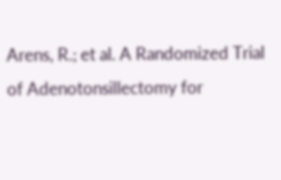Arens, R.; et al. A Randomized Trial of Adenotonsillectomy for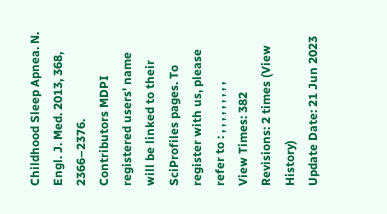Childhood Sleep Apnea. N. Engl. J. Med. 2013, 368, 2366–2376.
Contributors MDPI registered users' name will be linked to their SciProfiles pages. To register with us, please refer to : , , , , , , , , ,
View Times: 382
Revisions: 2 times (View History)
Update Date: 21 Jun 2023